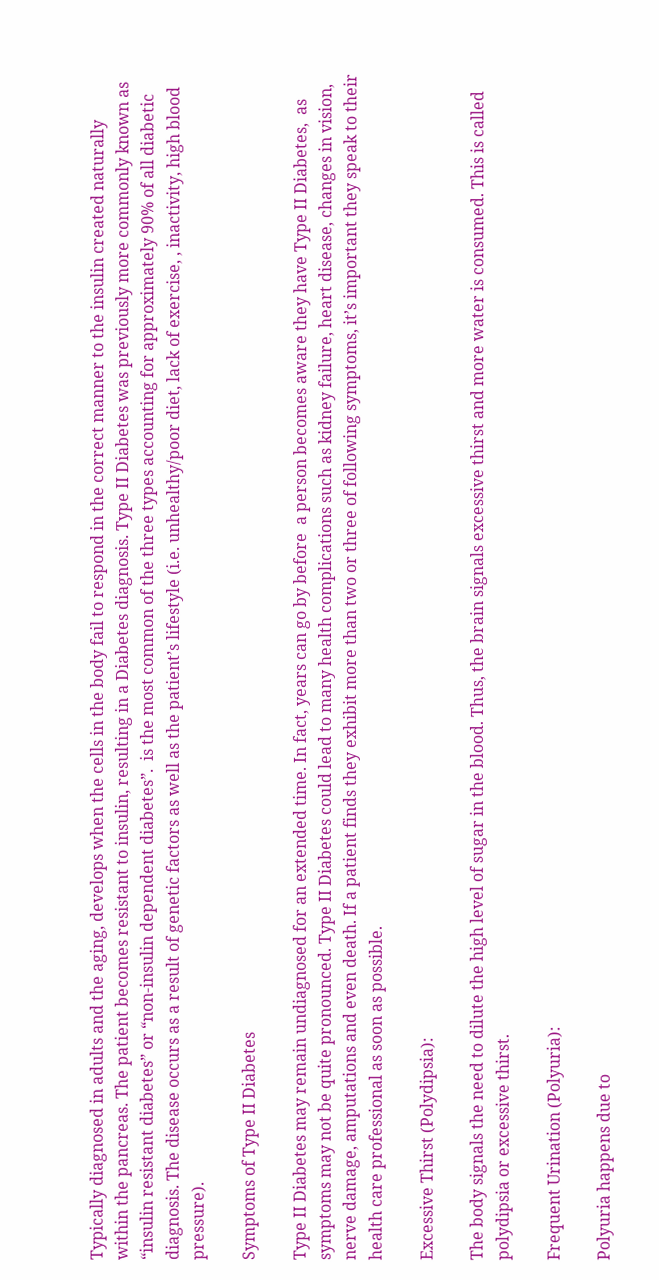Typically diagnosed in adults and the aging, develops when the cells in the body fail to respond in the correct manner to the insulin created naturally within the pancreas. The patient becomes resistant to insulin, resulting in a Diabetes diagnosis. Type II Diabetes was previously more commonly known as “insulin resistant diabetes” or “non-insulin dependent diabetes”.  is the most common of the three types accounting for approximately 90% of all diabetic diagnosis. The disease occurs as a result of genetic factors as well as the patient’s lifestyle (i.e. unhealthy/poor diet, lack of exercise, , inactivity, high blood pressure).

Symptoms of Type II Diabetes

Type II Diabetes may remain undiagnosed for an extended time. In fact, years can go by before  a person becomes aware they have Type II Diabetes,  as symptoms may not be quite pronounced. Type II Diabetes could lead to many health complications such as kidney failure, heart disease, changes in vision, nerve damage, amputations and even death. If a patient finds they exhibit more than two or three of following symptoms, it’s important they speak to their health care professional as soon as possible.

Excessive Thirst (Polydipsia):

The body signals the need to dilute the high level of sugar in the blood. Thus, the brain signals excessive thirst and more water is consumed. This is called polydipsia or excessive thirst.

Frequent Urination (Polyuria):

Polyuria happens due to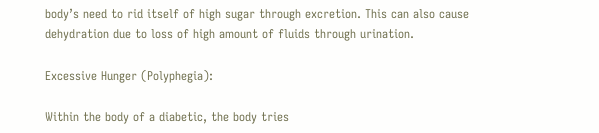body’s need to rid itself of high sugar through excretion. This can also cause dehydration due to loss of high amount of fluids through urination.

Excessive Hunger (Polyphegia):

Within the body of a diabetic, the body tries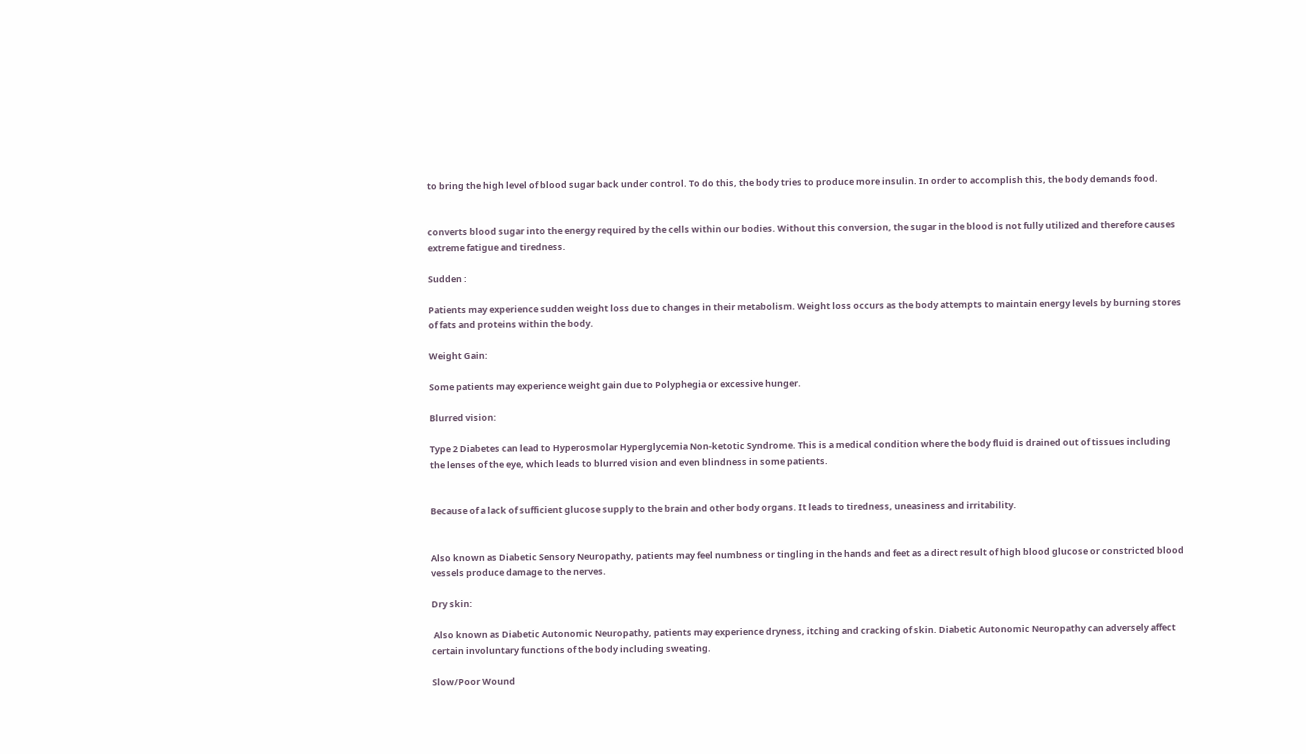to bring the high level of blood sugar back under control. To do this, the body tries to produce more insulin. In order to accomplish this, the body demands food.


converts blood sugar into the energy required by the cells within our bodies. Without this conversion, the sugar in the blood is not fully utilized and therefore causes extreme fatigue and tiredness.

Sudden :

Patients may experience sudden weight loss due to changes in their metabolism. Weight loss occurs as the body attempts to maintain energy levels by burning stores of fats and proteins within the body.

Weight Gain:

Some patients may experience weight gain due to Polyphegia or excessive hunger.

Blurred vision:

Type 2 Diabetes can lead to Hyperosmolar Hyperglycemia Non-ketotic Syndrome. This is a medical condition where the body fluid is drained out of tissues including the lenses of the eye, which leads to blurred vision and even blindness in some patients.


Because of a lack of sufficient glucose supply to the brain and other body organs. It leads to tiredness, uneasiness and irritability.


Also known as Diabetic Sensory Neuropathy, patients may feel numbness or tingling in the hands and feet as a direct result of high blood glucose or constricted blood vessels produce damage to the nerves.

Dry skin:

 Also known as Diabetic Autonomic Neuropathy, patients may experience dryness, itching and cracking of skin. Diabetic Autonomic Neuropathy can adversely affect certain involuntary functions of the body including sweating.

Slow/Poor Wound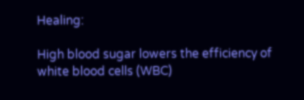Healing:

High blood sugar lowers the efficiency of white blood cells (WBC)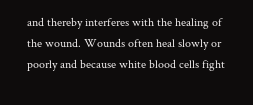and thereby interferes with the healing of the wound. Wounds often heal slowly or poorly and because white blood cells fight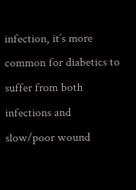infection, it’s more common for diabetics to suffer from both infections and slow/poor wound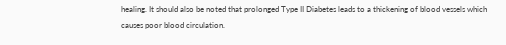healing. It should also be noted that prolonged Type II Diabetes leads to a thickening of blood vessels which causes poor blood circulation.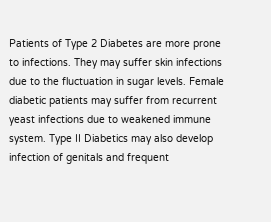Patients of Type 2 Diabetes are more prone to infections. They may suffer skin infections due to the fluctuation in sugar levels. Female diabetic patients may suffer from recurrent yeast infections due to weakened immune system. Type II Diabetics may also develop infection of genitals and frequent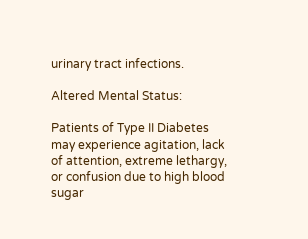urinary tract infections.

Altered Mental Status:

Patients of Type II Diabetes may experience agitation, lack of attention, extreme lethargy, or confusion due to high blood sugar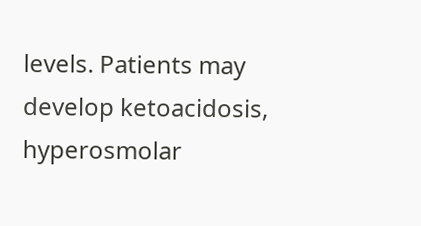levels. Patients may develop ketoacidosis, hyperosmolar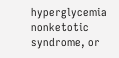hyperglycemia nonketotic syndrome, or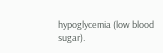hypoglycemia (low blood sugar).